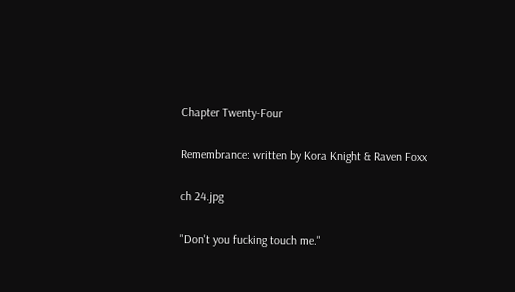Chapter Twenty-Four

Remembrance: written by Kora Knight & Raven Foxx

ch 24.jpg

"Don't you fucking touch me."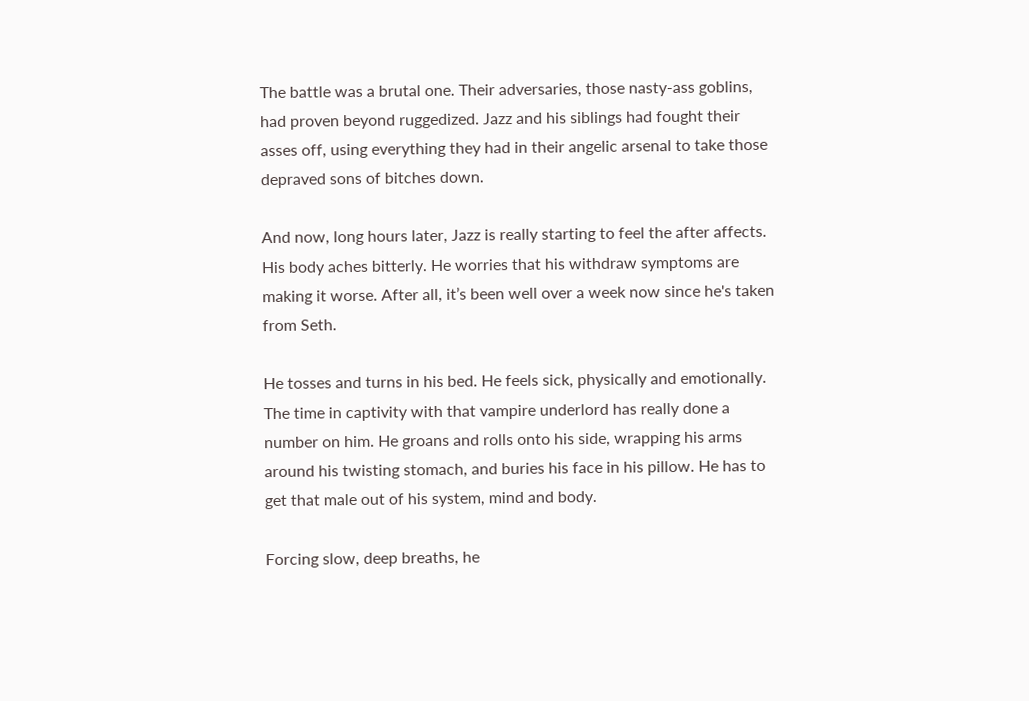The battle was a brutal one. Their adversaries, those nasty-ass goblins, had proven beyond ruggedized. Jazz and his siblings had fought their asses off, using everything they had in their angelic arsenal to take those depraved sons of bitches down.

And now, long hours later, Jazz is really starting to feel the after affects. His body aches bitterly. He worries that his withdraw symptoms are making it worse. After all, it’s been well over a week now since he's taken from Seth.

He tosses and turns in his bed. He feels sick, physically and emotionally. The time in captivity with that vampire underlord has really done a number on him. He groans and rolls onto his side, wrapping his arms around his twisting stomach, and buries his face in his pillow. He has to get that male out of his system, mind and body.

Forcing slow, deep breaths, he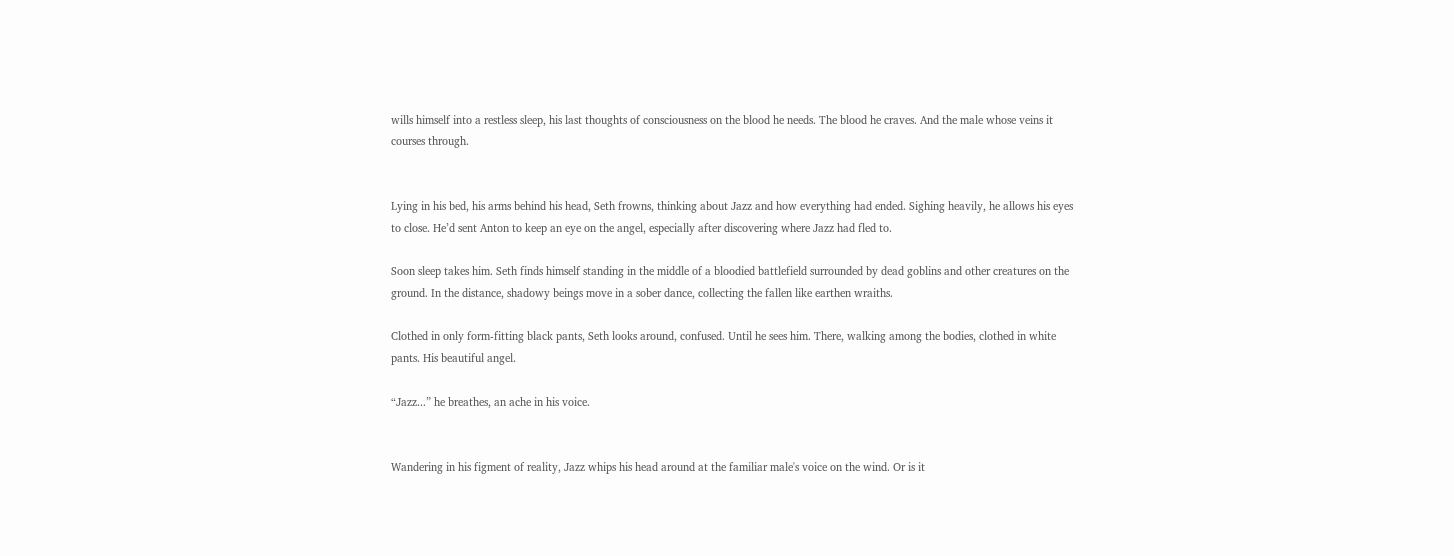wills himself into a restless sleep, his last thoughts of consciousness on the blood he needs. The blood he craves. And the male whose veins it courses through.


Lying in his bed, his arms behind his head, Seth frowns, thinking about Jazz and how everything had ended. Sighing heavily, he allows his eyes to close. He’d sent Anton to keep an eye on the angel, especially after discovering where Jazz had fled to.

Soon sleep takes him. Seth finds himself standing in the middle of a bloodied battlefield surrounded by dead goblins and other creatures on the ground. In the distance, shadowy beings move in a sober dance, collecting the fallen like earthen wraiths.

Clothed in only form-fitting black pants, Seth looks around, confused. Until he sees him. There, walking among the bodies, clothed in white pants. His beautiful angel.

“Jazz...” he breathes, an ache in his voice.


Wandering in his figment of reality, Jazz whips his head around at the familiar male's voice on the wind. Or is it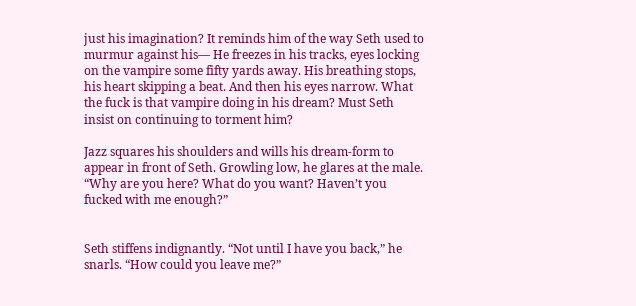just his imagination? It reminds him of the way Seth used to murmur against his— He freezes in his tracks, eyes locking on the vampire some fifty yards away. His breathing stops, his heart skipping a beat. And then his eyes narrow. What the fuck is that vampire doing in his dream? Must Seth insist on continuing to torment him?

Jazz squares his shoulders and wills his dream-form to appear in front of Seth. Growling low, he glares at the male. “Why are you here? What do you want? Haven’t you fucked with me enough?”


Seth stiffens indignantly. “Not until I have you back,” he snarls. “How could you leave me?”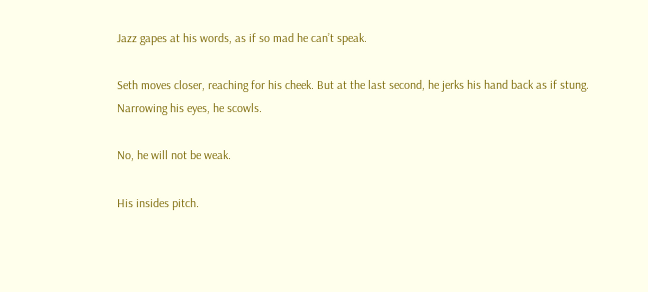Jazz gapes at his words, as if so mad he can’t speak.

Seth moves closer, reaching for his cheek. But at the last second, he jerks his hand back as if stung. Narrowing his eyes, he scowls.

No, he will not be weak.

His insides pitch.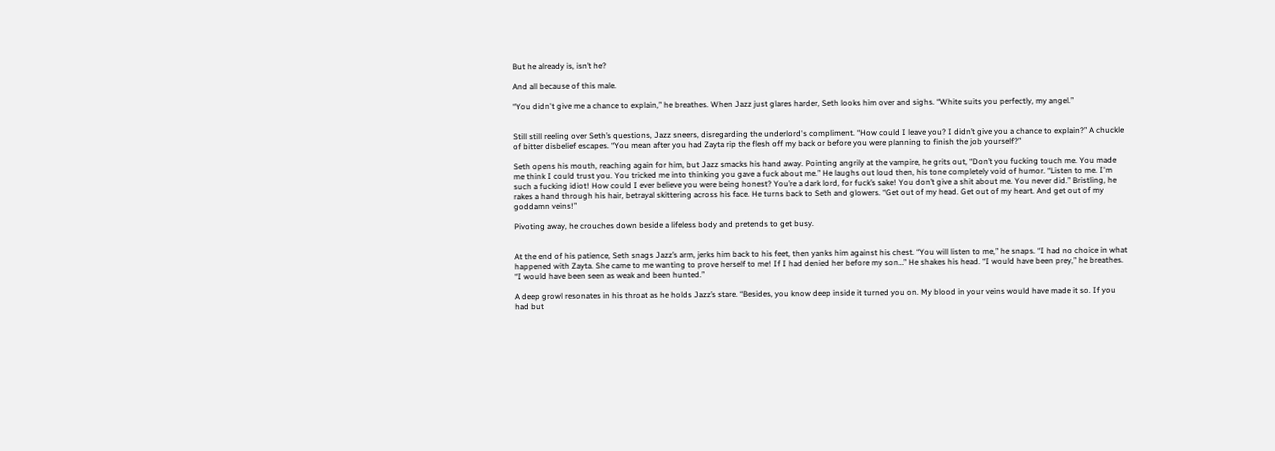But he already is, isn’t he?

And all because of this male.

“You didn't give me a chance to explain,” he breathes. When Jazz just glares harder, Seth looks him over and sighs. “White suits you perfectly, my angel.”


Still still reeling over Seth’s questions, Jazz sneers, disregarding the underlord's compliment. “How could I leave you? I didn’t give you a chance to explain?” A chuckle of bitter disbelief escapes. “You mean after you had Zayta rip the flesh off my back or before you were planning to finish the job yourself?”

Seth opens his mouth, reaching again for him, but Jazz smacks his hand away. Pointing angrily at the vampire, he grits out, “Don’t you fucking touch me. You made me think I could trust you. You tricked me into thinking you gave a fuck about me.” He laughs out loud then, his tone completely void of humor. “Listen to me. I'm such a fucking idiot! How could I ever believe you were being honest? You’re a dark lord, for fuck’s sake! You don’t give a shit about me. You never did.” Bristling, he rakes a hand through his hair, betrayal skittering across his face. He turns back to Seth and glowers. “Get out of my head. Get out of my heart. And get out of my goddamn veins!”

Pivoting away, he crouches down beside a lifeless body and pretends to get busy.


At the end of his patience, Seth snags Jazz’s arm, jerks him back to his feet, then yanks him against his chest. “You will listen to me,” he snaps. “I had no choice in what happened with Zayta. She came to me wanting to prove herself to me! If I had denied her before my son…” He shakes his head. “I would have been prey,” he breathes. “I would have been seen as weak and been hunted.”

A deep growl resonates in his throat as he holds Jazz’s stare. “Besides, you know deep inside it turned you on. My blood in your veins would have made it so. If you had but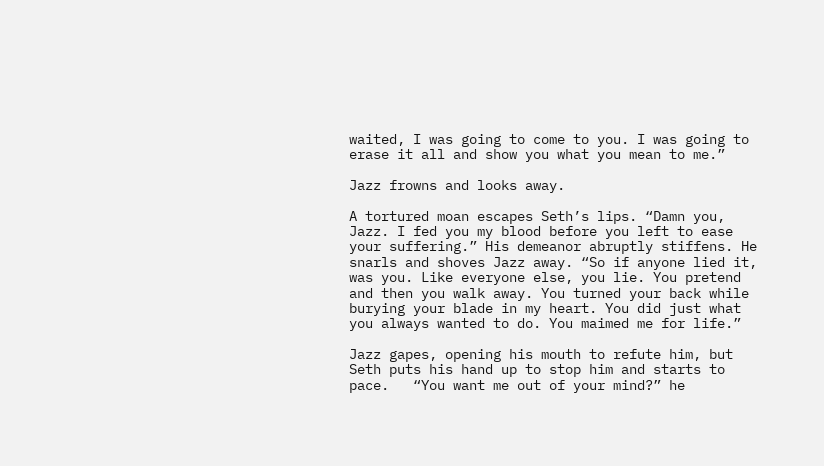waited, I was going to come to you. I was going to erase it all and show you what you mean to me.”

Jazz frowns and looks away.

A tortured moan escapes Seth’s lips. “Damn you, Jazz. I fed you my blood before you left to ease your suffering.” His demeanor abruptly stiffens. He snarls and shoves Jazz away. “So if anyone lied it, was you. Like everyone else, you lie. You pretend and then you walk away. You turned your back while burying your blade in my heart. You did just what you always wanted to do. You maimed me for life.”

Jazz gapes, opening his mouth to refute him, but Seth puts his hand up to stop him and starts to pace.   “You want me out of your mind?” he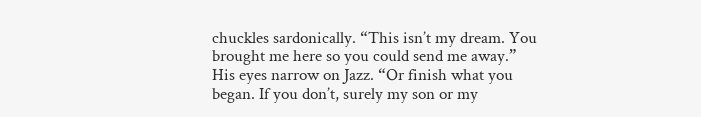chuckles sardonically. “This isn’t my dream. You brought me here so you could send me away.” His eyes narrow on Jazz. “Or finish what you began. If you don’t, surely my son or my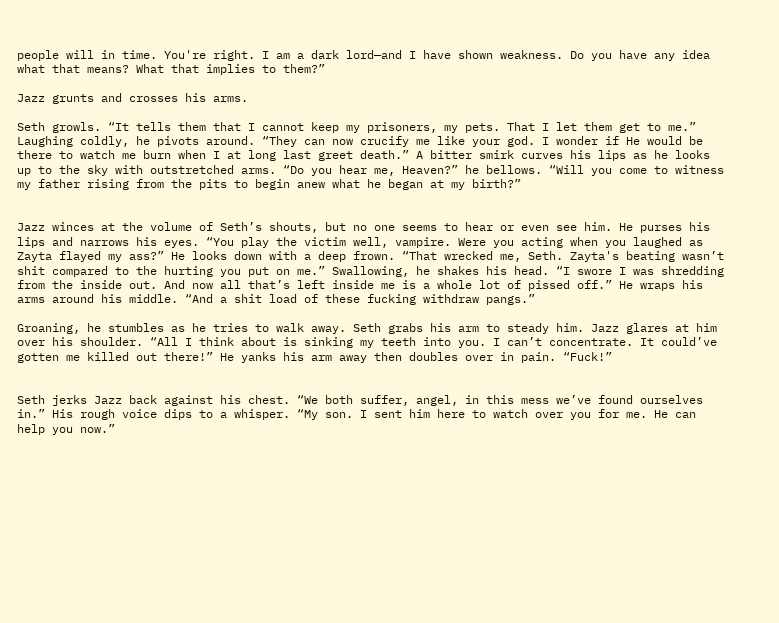people will in time. You're right. I am a dark lord—and I have shown weakness. Do you have any idea what that means? What that implies to them?”

Jazz grunts and crosses his arms.

Seth growls. “It tells them that I cannot keep my prisoners, my pets. That I let them get to me.” Laughing coldly, he pivots around. “They can now crucify me like your god. I wonder if He would be there to watch me burn when I at long last greet death.” A bitter smirk curves his lips as he looks up to the sky with outstretched arms. “Do you hear me, Heaven?” he bellows. “Will you come to witness my father rising from the pits to begin anew what he began at my birth?”


Jazz winces at the volume of Seth’s shouts, but no one seems to hear or even see him. He purses his lips and narrows his eyes. “You play the victim well, vampire. Were you acting when you laughed as Zayta flayed my ass?” He looks down with a deep frown. “That wrecked me, Seth. Zayta's beating wasn’t shit compared to the hurting you put on me.” Swallowing, he shakes his head. “I swore I was shredding from the inside out. And now all that’s left inside me is a whole lot of pissed off.” He wraps his arms around his middle. “And a shit load of these fucking withdraw pangs.”

Groaning, he stumbles as he tries to walk away. Seth grabs his arm to steady him. Jazz glares at him over his shoulder. “All I think about is sinking my teeth into you. I can’t concentrate. It could’ve gotten me killed out there!” He yanks his arm away then doubles over in pain. “Fuck!”


Seth jerks Jazz back against his chest. “We both suffer, angel, in this mess we’ve found ourselves in.” His rough voice dips to a whisper. “My son. I sent him here to watch over you for me. He can help you now.”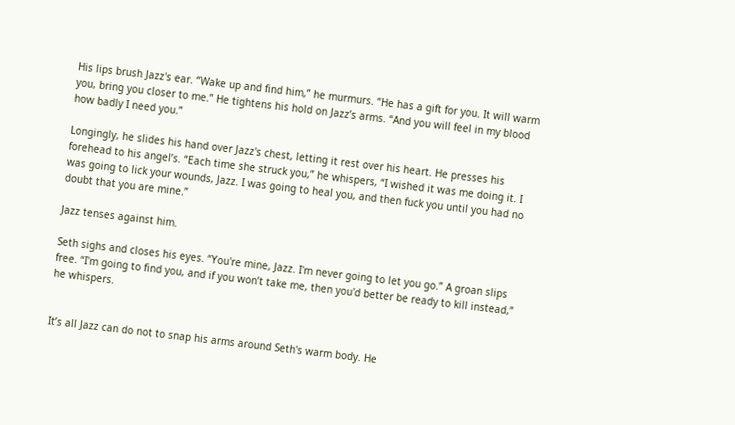His lips brush Jazz's ear. “Wake up and find him,” he murmurs. “He has a gift for you. It will warm you, bring you closer to me.” He tightens his hold on Jazz’s arms. “And you will feel in my blood how badly I need you.”

Longingly, he slides his hand over Jazz's chest, letting it rest over his heart. He presses his forehead to his angel’s. “Each time she struck you,” he whispers, “I wished it was me doing it. I was going to lick your wounds, Jazz. I was going to heal you, and then fuck you until you had no doubt that you are mine.”

Jazz tenses against him.

Seth sighs and closes his eyes. “You're mine, Jazz. I'm never going to let you go.” A groan slips free. “I'm going to find you, and if you won’t take me, then you'd better be ready to kill instead,” he whispers.


It’s all Jazz can do not to snap his arms around Seth's warm body. He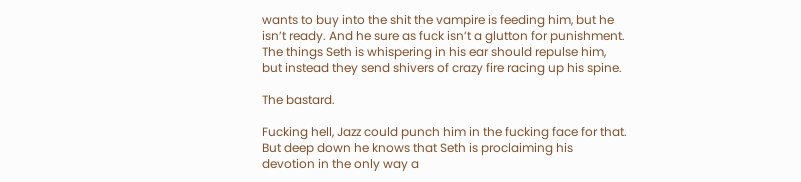wants to buy into the shit the vampire is feeding him, but he isn’t ready. And he sure as fuck isn’t a glutton for punishment. The things Seth is whispering in his ear should repulse him, but instead they send shivers of crazy fire racing up his spine.

The bastard.

Fucking hell, Jazz could punch him in the fucking face for that. But deep down he knows that Seth is proclaiming his devotion in the only way a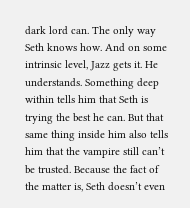dark lord can. The only way Seth knows how. And on some intrinsic level, Jazz gets it. He understands. Something deep within tells him that Seth is trying the best he can. But that same thing inside him also tells him that the vampire still can’t be trusted. Because the fact of the matter is, Seth doesn’t even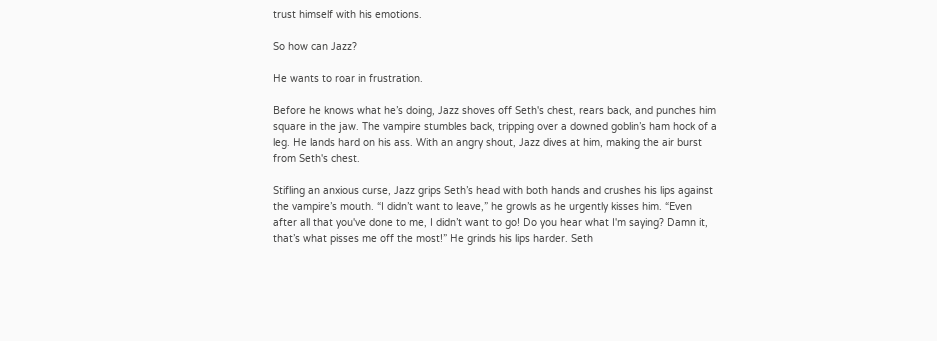trust himself with his emotions.

So how can Jazz?

He wants to roar in frustration.

Before he knows what he’s doing, Jazz shoves off Seth's chest, rears back, and punches him square in the jaw. The vampire stumbles back, tripping over a downed goblin’s ham hock of a leg. He lands hard on his ass. With an angry shout, Jazz dives at him, making the air burst from Seth's chest.

Stifling an anxious curse, Jazz grips Seth’s head with both hands and crushes his lips against the vampire’s mouth. “I didn’t want to leave,” he growls as he urgently kisses him. “Even after all that you've done to me, I didn’t want to go! Do you hear what I'm saying? Damn it, that’s what pisses me off the most!” He grinds his lips harder. Seth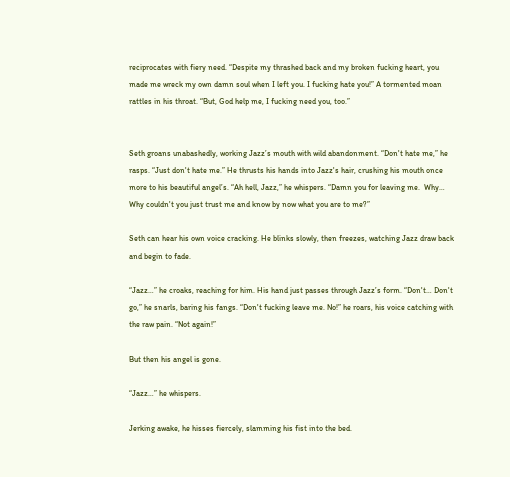reciprocates with fiery need. “Despite my thrashed back and my broken fucking heart, you made me wreck my own damn soul when I left you. I fucking hate you!” A tormented moan rattles in his throat. “But, God help me, I fucking need you, too.”


Seth groans unabashedly, working Jazz’s mouth with wild abandonment. “Don't hate me,” he rasps. “Just don't hate me.” He thrusts his hands into Jazz's hair, crushing his mouth once more to his beautiful angel’s. “Ah hell, Jazz,” he whispers. “Damn you for leaving me.  Why… Why couldn't you just trust me and know by now what you are to me?”

Seth can hear his own voice cracking. He blinks slowly, then freezes, watching Jazz draw back and begin to fade.

“Jazz…” he croaks, reaching for him. His hand just passes through Jazz’s form. “Don't… Don't go,” he snarls, baring his fangs. “Don't fucking leave me. No!” he roars, his voice catching with the raw pain. “Not again!”

But then his angel is gone.

“Jazz…” he whispers.

Jerking awake, he hisses fiercely, slamming his fist into the bed.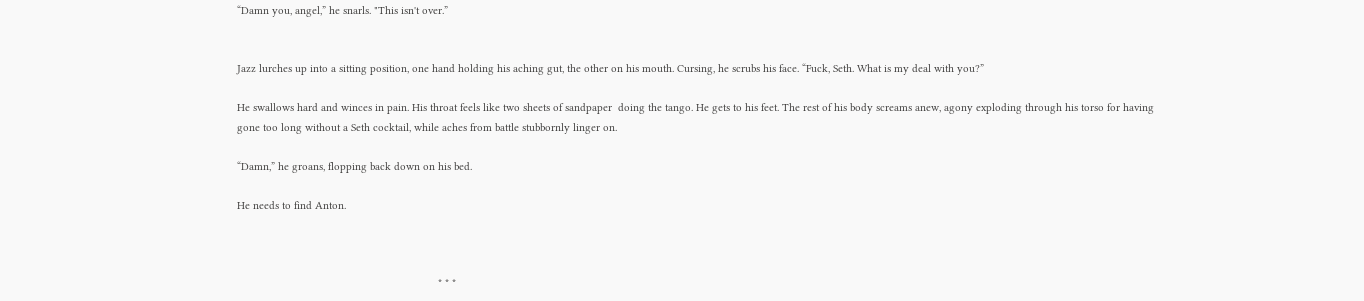“Damn you, angel,” he snarls. "This isn't over.”


Jazz lurches up into a sitting position, one hand holding his aching gut, the other on his mouth. Cursing, he scrubs his face. “Fuck, Seth. What is my deal with you?”

He swallows hard and winces in pain. His throat feels like two sheets of sandpaper  doing the tango. He gets to his feet. The rest of his body screams anew, agony exploding through his torso for having gone too long without a Seth cocktail, while aches from battle stubbornly linger on.

“Damn,” he groans, flopping back down on his bed.

He needs to find Anton.



                                                                   * * *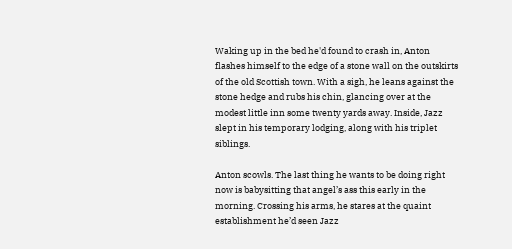Waking up in the bed he'd found to crash in, Anton flashes himself to the edge of a stone wall on the outskirts of the old Scottish town. With a sigh, he leans against the stone hedge and rubs his chin, glancing over at the modest little inn some twenty yards away. Inside, Jazz slept in his temporary lodging, along with his triplet siblings.

Anton scowls. The last thing he wants to be doing right now is babysitting that angel’s ass this early in the morning. Crossing his arms, he stares at the quaint establishment he’d seen Jazz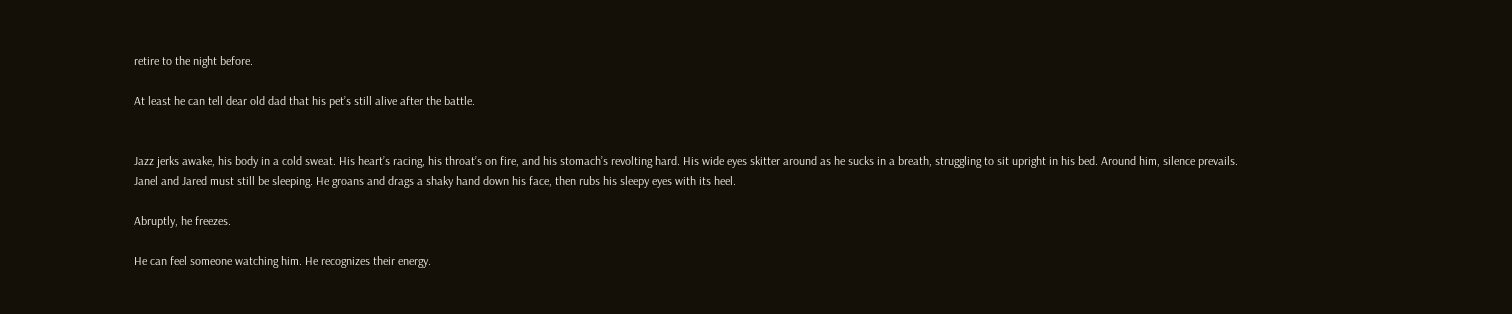retire to the night before.

At least he can tell dear old dad that his pet’s still alive after the battle.


Jazz jerks awake, his body in a cold sweat. His heart’s racing, his throat’s on fire, and his stomach’s revolting hard. His wide eyes skitter around as he sucks in a breath, struggling to sit upright in his bed. Around him, silence prevails. Janel and Jared must still be sleeping. He groans and drags a shaky hand down his face, then rubs his sleepy eyes with its heel.

Abruptly, he freezes.

He can feel someone watching him. He recognizes their energy.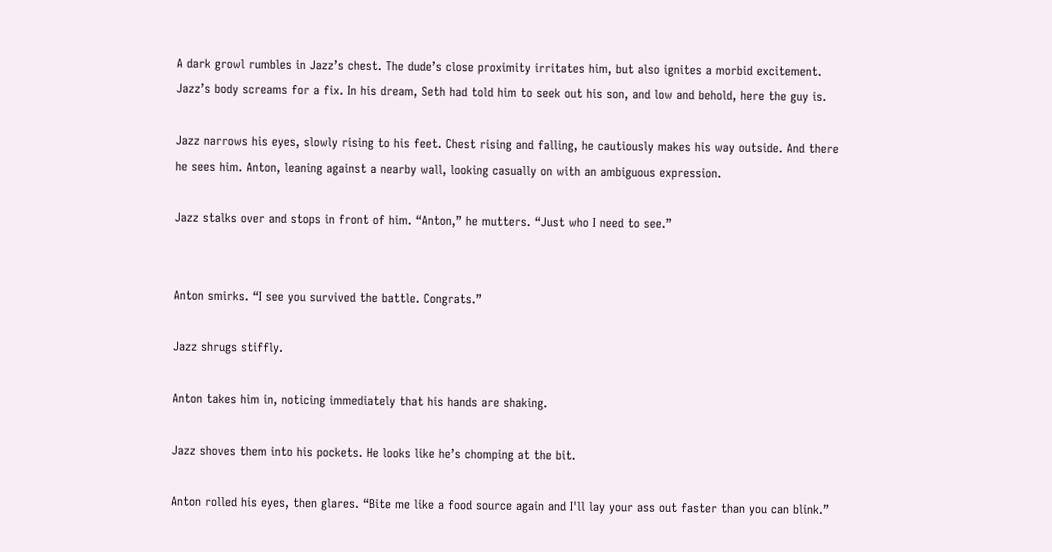A dark growl rumbles in Jazz’s chest. The dude’s close proximity irritates him, but also ignites a morbid excitement. Jazz’s body screams for a fix. In his dream, Seth had told him to seek out his son, and low and behold, here the guy is.

Jazz narrows his eyes, slowly rising to his feet. Chest rising and falling, he cautiously makes his way outside. And there he sees him. Anton, leaning against a nearby wall, looking casually on with an ambiguous expression.

Jazz stalks over and stops in front of him. “Anton,” he mutters. “Just who I need to see.”


Anton smirks. “I see you survived the battle. Congrats.”

Jazz shrugs stiffly.

Anton takes him in, noticing immediately that his hands are shaking.

Jazz shoves them into his pockets. He looks like he’s chomping at the bit.

Anton rolled his eyes, then glares. “Bite me like a food source again and I'll lay your ass out faster than you can blink.”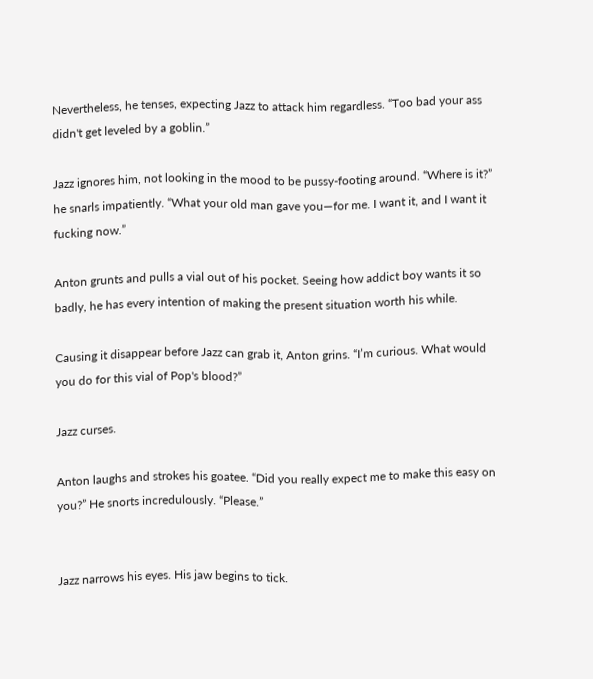Nevertheless, he tenses, expecting Jazz to attack him regardless. “Too bad your ass didn't get leveled by a goblin.”

Jazz ignores him, not looking in the mood to be pussy-footing around. “Where is it?” he snarls impatiently. “What your old man gave you—for me. I want it, and I want it fucking now.”

Anton grunts and pulls a vial out of his pocket. Seeing how addict boy wants it so badly, he has every intention of making the present situation worth his while.

Causing it disappear before Jazz can grab it, Anton grins. “I’m curious. What would you do for this vial of Pop's blood?”

Jazz curses.

Anton laughs and strokes his goatee. “Did you really expect me to make this easy on you?” He snorts incredulously. “Please.”


Jazz narrows his eyes. His jaw begins to tick.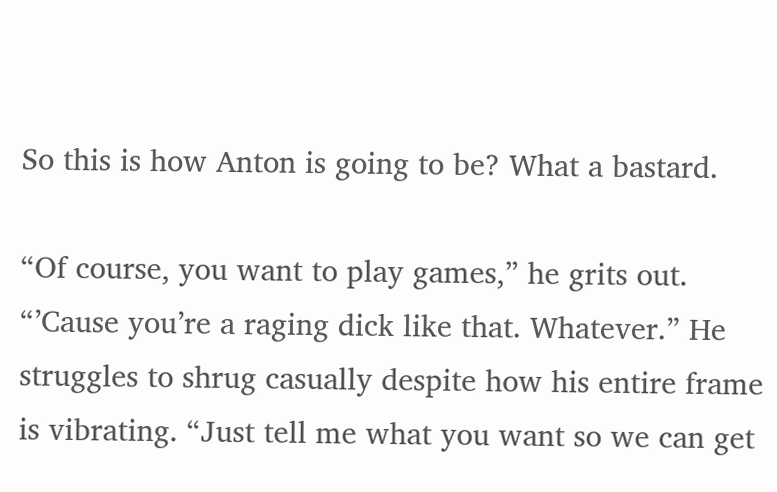So this is how Anton is going to be? What a bastard.

“Of course, you want to play games,” he grits out. “’Cause you’re a raging dick like that. Whatever.” He struggles to shrug casually despite how his entire frame is vibrating. “Just tell me what you want so we can get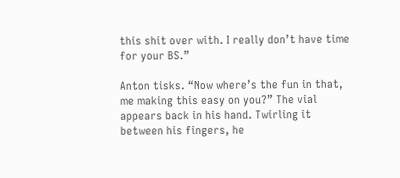this shit over with. I really don’t have time for your BS.”

Anton tisks. “Now where’s the fun in that, me making this easy on you?” The vial appears back in his hand. Twirling it between his fingers, he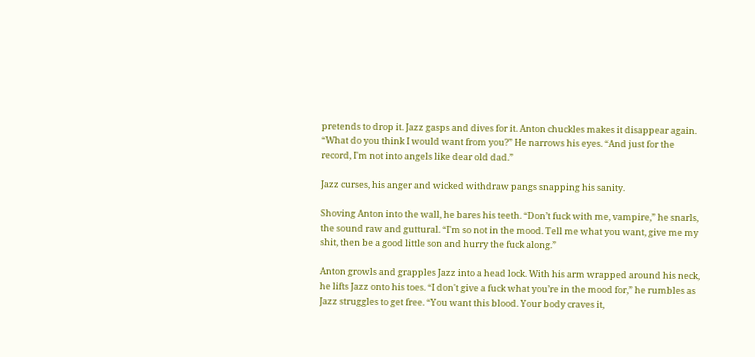pretends to drop it. Jazz gasps and dives for it. Anton chuckles makes it disappear again. “What do you think I would want from you?” He narrows his eyes. “And just for the record, I'm not into angels like dear old dad.”

Jazz curses, his anger and wicked withdraw pangs snapping his sanity.

Shoving Anton into the wall, he bares his teeth. “Don’t fuck with me, vampire,” he snarls, the sound raw and guttural. “I'm so not in the mood. Tell me what you want, give me my shit, then be a good little son and hurry the fuck along.”

Anton growls and grapples Jazz into a head lock. With his arm wrapped around his neck, he lifts Jazz onto his toes. “I don't give a fuck what you’re in the mood for,” he rumbles as Jazz struggles to get free. “You want this blood. Your body craves it,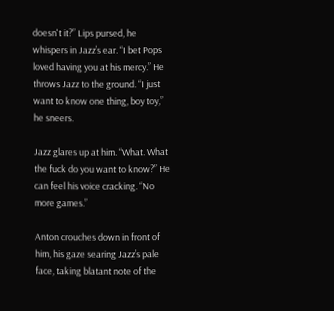doesn't it?” Lips pursed, he whispers in Jazz’s ear. “I bet Pops loved having you at his mercy.” He throws Jazz to the ground. “I just want to know one thing, boy toy,” he sneers.

Jazz glares up at him. “What. What the fuck do you want to know?” He can feel his voice cracking. “No more games.”

Anton crouches down in front of him, his gaze searing Jazz’s pale face, taking blatant note of the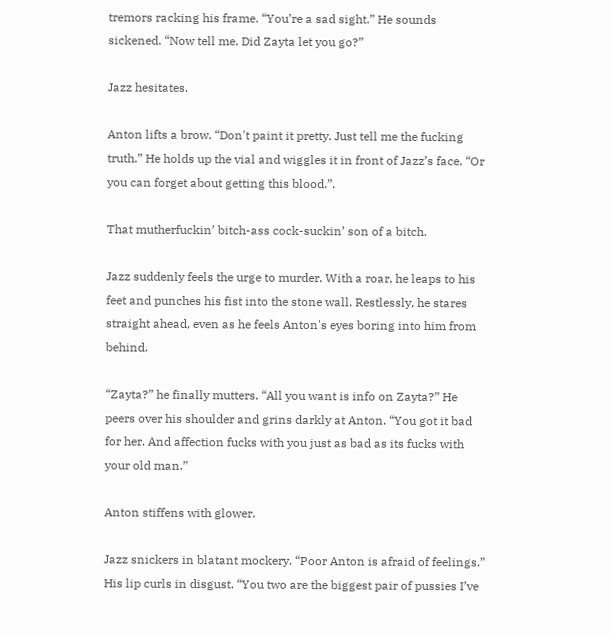tremors racking his frame. “You’re a sad sight.” He sounds sickened. “Now tell me. Did Zayta let you go?”

Jazz hesitates.

Anton lifts a brow. “Don't paint it pretty. Just tell me the fucking truth.” He holds up the vial and wiggles it in front of Jazz’s face. “Or you can forget about getting this blood.”.

That mutherfuckin’ bitch-ass cock-suckin’ son of a bitch.

Jazz suddenly feels the urge to murder. With a roar, he leaps to his feet and punches his fist into the stone wall. Restlessly, he stares straight ahead, even as he feels Anton's eyes boring into him from behind.

“Zayta?” he finally mutters. “All you want is info on Zayta?” He peers over his shoulder and grins darkly at Anton. “You got it bad for her. And affection fucks with you just as bad as its fucks with your old man.”

Anton stiffens with glower.

Jazz snickers in blatant mockery. “Poor Anton is afraid of feelings.” His lip curls in disgust. “You two are the biggest pair of pussies I’ve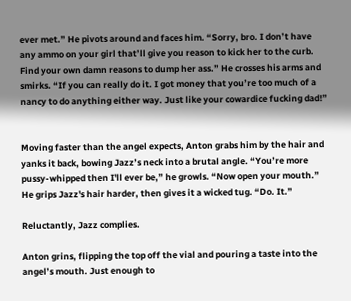ever met.” He pivots around and faces him. “Sorry, bro. I don’t have any ammo on your girl that’ll give you reason to kick her to the curb. Find your own damn reasons to dump her ass.” He crosses his arms and smirks. “If you can really do it. I got money that you’re too much of a nancy to do anything either way. Just like your cowardice fucking dad!”


Moving faster than the angel expects, Anton grabs him by the hair and yanks it back, bowing Jazz’s neck into a brutal angle. “You’re more pussy-whipped then I'll ever be,” he growls. “Now open your mouth.”  He grips Jazz's hair harder, then gives it a wicked tug. “Do. It.”

Reluctantly, Jazz complies.

Anton grins, flipping the top off the vial and pouring a taste into the angel’s mouth. Just enough to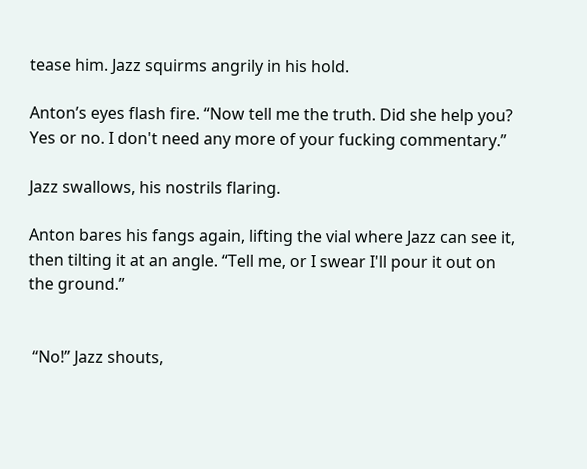tease him. Jazz squirms angrily in his hold.

Anton’s eyes flash fire. “Now tell me the truth. Did she help you? Yes or no. I don't need any more of your fucking commentary.”

Jazz swallows, his nostrils flaring.

Anton bares his fangs again, lifting the vial where Jazz can see it, then tilting it at an angle. “Tell me, or I swear I'll pour it out on the ground.”


 “No!” Jazz shouts,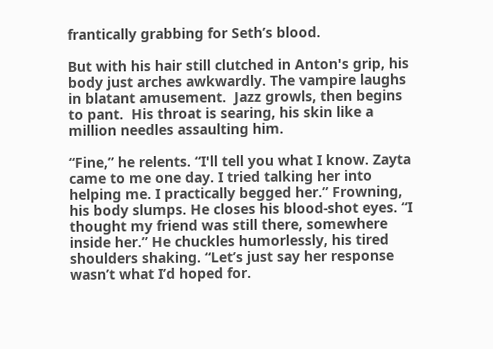frantically grabbing for Seth’s blood.

But with his hair still clutched in Anton's grip, his body just arches awkwardly. The vampire laughs in blatant amusement.  Jazz growls, then begins to pant.  His throat is searing, his skin like a million needles assaulting him.

“Fine,” he relents. “I'll tell you what I know. Zayta came to me one day. I tried talking her into helping me. I practically begged her.” Frowning, his body slumps. He closes his blood-shot eyes. “I thought my friend was still there, somewhere inside her.” He chuckles humorlessly, his tired shoulders shaking. “Let’s just say her response wasn’t what I’d hoped for.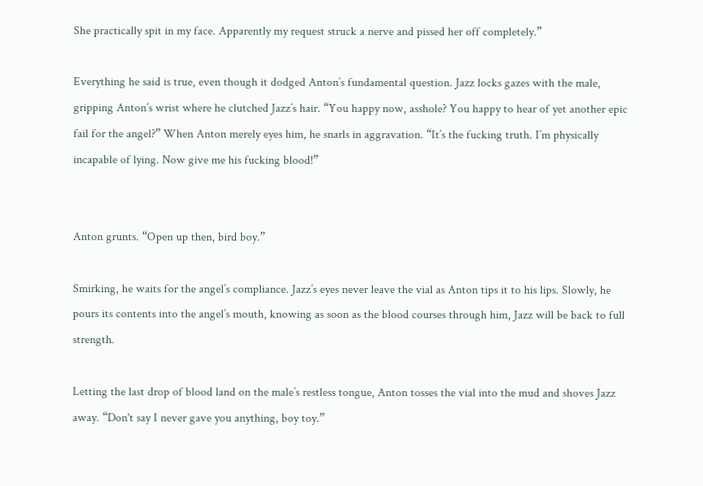She practically spit in my face. Apparently my request struck a nerve and pissed her off completely.”

Everything he said is true, even though it dodged Anton’s fundamental question. Jazz locks gazes with the male, gripping Anton’s wrist where he clutched Jazz’s hair. “You happy now, asshole? You happy to hear of yet another epic fail for the angel?” When Anton merely eyes him, he snarls in aggravation. “It’s the fucking truth. I’m physically incapable of lying. Now give me his fucking blood!”


Anton grunts. “Open up then, bird boy.”

Smirking, he waits for the angel’s compliance. Jazz’s eyes never leave the vial as Anton tips it to his lips. Slowly, he pours its contents into the angel’s mouth, knowing as soon as the blood courses through him, Jazz will be back to full strength.

Letting the last drop of blood land on the male’s restless tongue, Anton tosses the vial into the mud and shoves Jazz away. “Don't say I never gave you anything, boy toy.”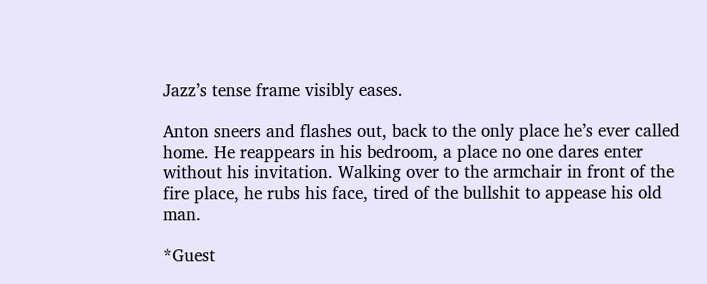Jazz’s tense frame visibly eases.

Anton sneers and flashes out, back to the only place he’s ever called home. He reappears in his bedroom, a place no one dares enter without his invitation. Walking over to the armchair in front of the fire place, he rubs his face, tired of the bullshit to appease his old man.

*Guest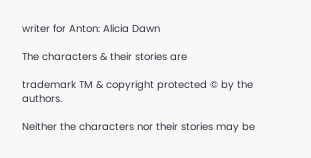writer for Anton: Alicia Dawn

The characters & their stories are

trademark TM & copyright protected © by the authors.

Neither the characters nor their stories may be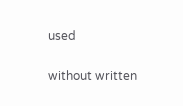used

without written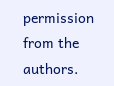permission from the authors.